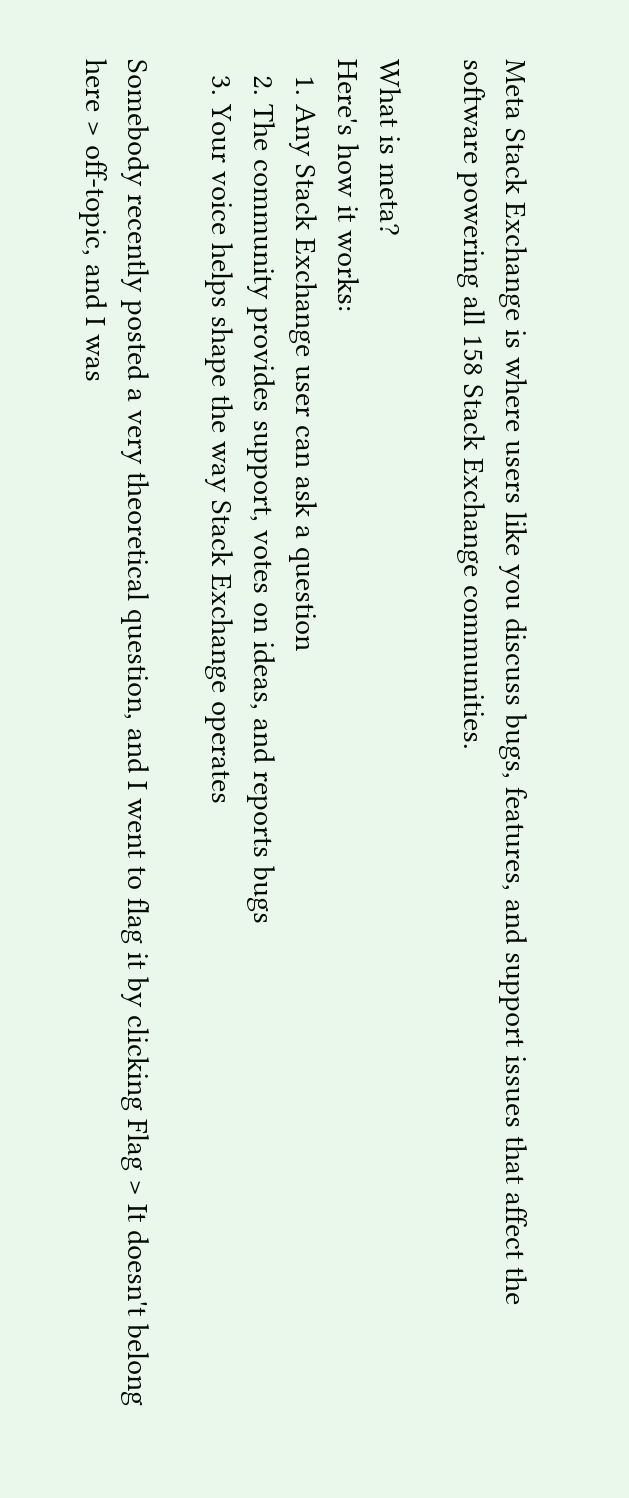Meta Stack Exchange is where users like you discuss bugs, features, and support issues that affect the software powering all 158 Stack Exchange communities.

What is meta?
Here's how it works:
  1. Any Stack Exchange user can ask a question
  2. The community provides support, votes on ideas, and reports bugs
  3. Your voice helps shape the way Stack Exchange operates

Somebody recently posted a very theoretical question, and I went to flag it by clicking Flag > It doesn't belong here > off-topic, and I was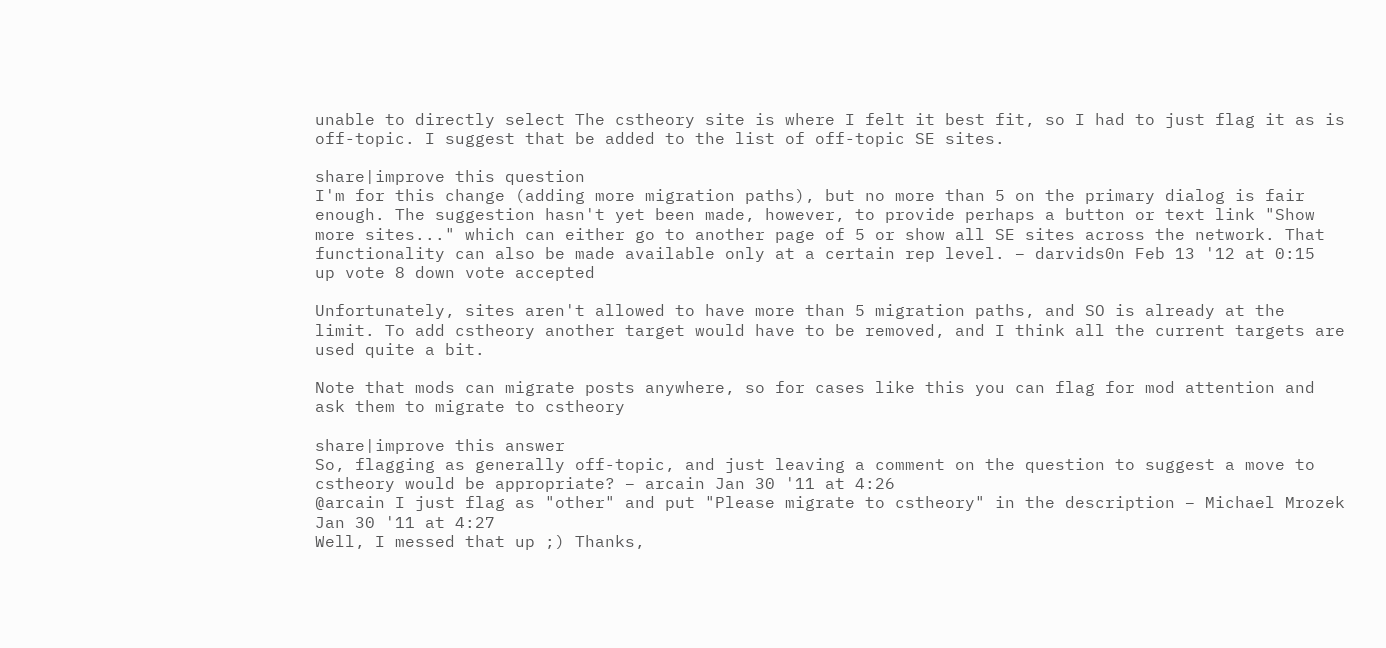unable to directly select The cstheory site is where I felt it best fit, so I had to just flag it as is off-topic. I suggest that be added to the list of off-topic SE sites.

share|improve this question
I'm for this change (adding more migration paths), but no more than 5 on the primary dialog is fair enough. The suggestion hasn't yet been made, however, to provide perhaps a button or text link "Show more sites..." which can either go to another page of 5 or show all SE sites across the network. That functionality can also be made available only at a certain rep level. – darvids0n Feb 13 '12 at 0:15
up vote 8 down vote accepted

Unfortunately, sites aren't allowed to have more than 5 migration paths, and SO is already at the limit. To add cstheory another target would have to be removed, and I think all the current targets are used quite a bit.

Note that mods can migrate posts anywhere, so for cases like this you can flag for mod attention and ask them to migrate to cstheory

share|improve this answer
So, flagging as generally off-topic, and just leaving a comment on the question to suggest a move to cstheory would be appropriate? – arcain Jan 30 '11 at 4:26
@arcain I just flag as "other" and put "Please migrate to cstheory" in the description – Michael Mrozek Jan 30 '11 at 4:27
Well, I messed that up ;) Thanks,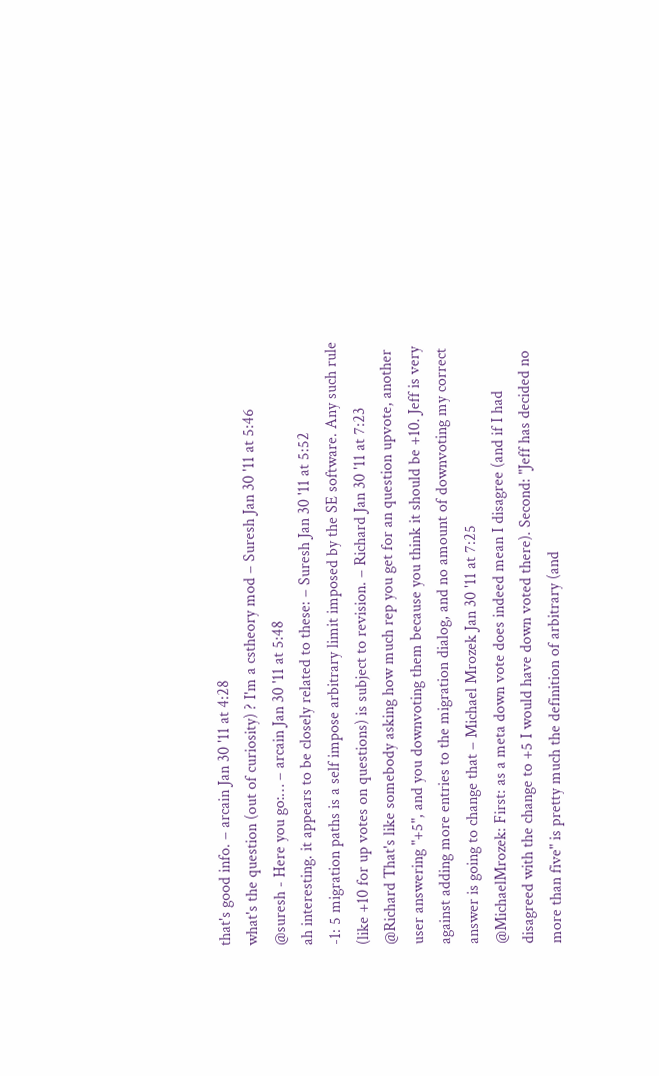that's good info. – arcain Jan 30 '11 at 4:28
what's the question (out of curiosity) ? I'm a cstheory mod – Suresh Jan 30 '11 at 5:46
@suresh - Here you go:… – arcain Jan 30 '11 at 5:48
ah interesting. it appears to be closely related to these: – Suresh Jan 30 '11 at 5:52
-1: 5 migration paths is a self impose arbitrary limit imposed by the SE software. Any such rule (like +10 for up votes on questions) is subject to revision. – Richard Jan 30 '11 at 7:23
@Richard That's like somebody asking how much rep you get for an question upvote, another user answering "+5", and you downvoting them because you think it should be +10. Jeff is very against adding more entries to the migration dialog, and no amount of downvoting my correct answer is going to change that – Michael Mrozek Jan 30 '11 at 7:25
@MichaelMrozek: First: as a meta down vote does indeed mean I disagree (and if I had disagreed with the change to +5 I would have down voted there). Second: "Jeff has decided no more than five" is pretty much the definition of arbitrary (and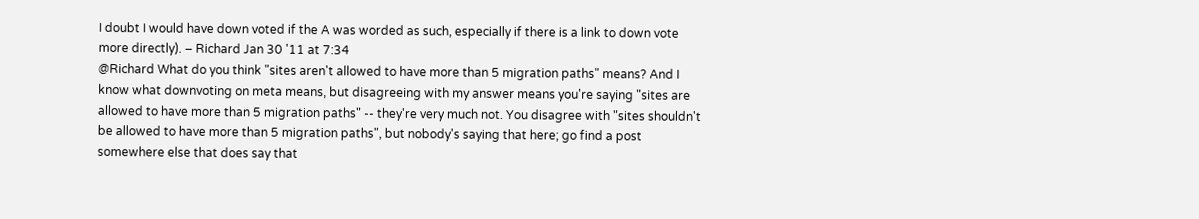I doubt I would have down voted if the A was worded as such, especially if there is a link to down vote more directly). – Richard Jan 30 '11 at 7:34
@Richard What do you think "sites aren't allowed to have more than 5 migration paths" means? And I know what downvoting on meta means, but disagreeing with my answer means you're saying "sites are allowed to have more than 5 migration paths" -- they're very much not. You disagree with "sites shouldn't be allowed to have more than 5 migration paths", but nobody's saying that here; go find a post somewhere else that does say that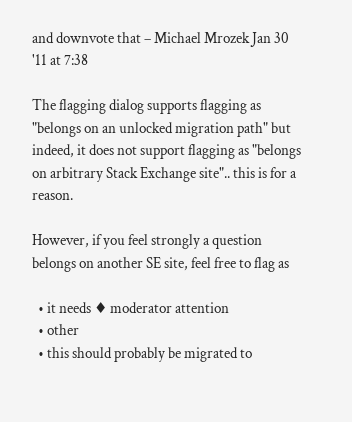and downvote that – Michael Mrozek Jan 30 '11 at 7:38

The flagging dialog supports flagging as "belongs on an unlocked migration path" but indeed, it does not support flagging as "belongs on arbitrary Stack Exchange site".. this is for a reason.

However, if you feel strongly a question belongs on another SE site, feel free to flag as

  • it needs ♦ moderator attention
  • other
  • this should probably be migrated to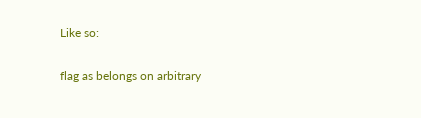Like so:

flag as belongs on arbitrary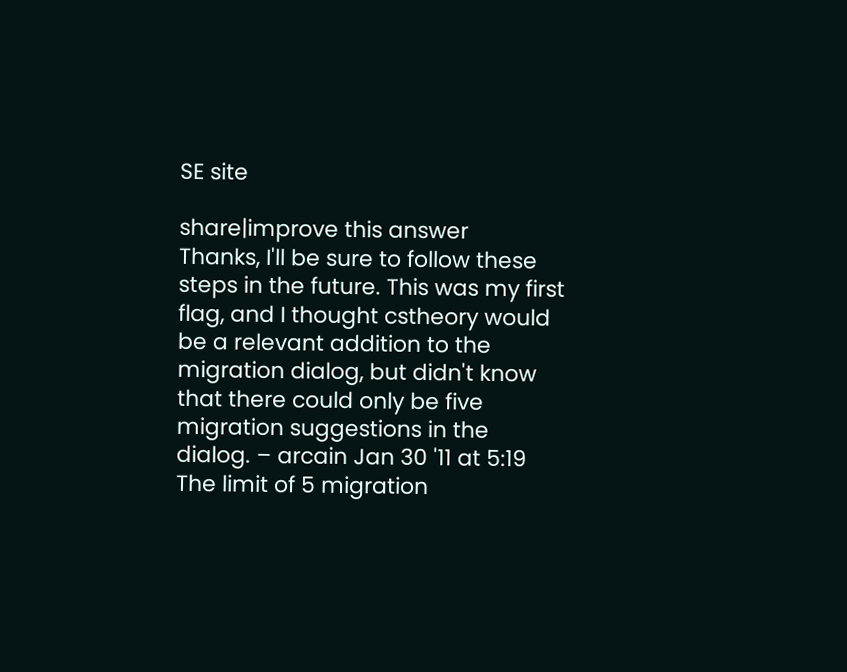SE site

share|improve this answer
Thanks, I'll be sure to follow these steps in the future. This was my first flag, and I thought cstheory would be a relevant addition to the migration dialog, but didn't know that there could only be five migration suggestions in the dialog. – arcain Jan 30 '11 at 5:19
The limit of 5 migration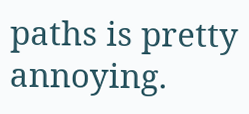paths is pretty annoying.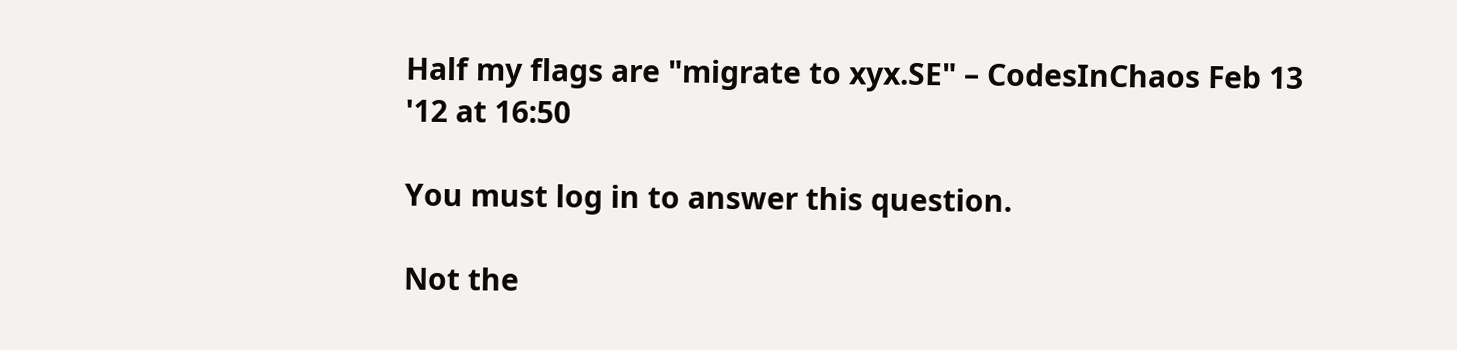Half my flags are "migrate to xyx.SE" – CodesInChaos Feb 13 '12 at 16:50

You must log in to answer this question.

Not the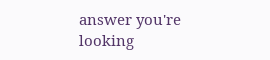answer you're looking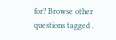for? Browse other questions tagged .